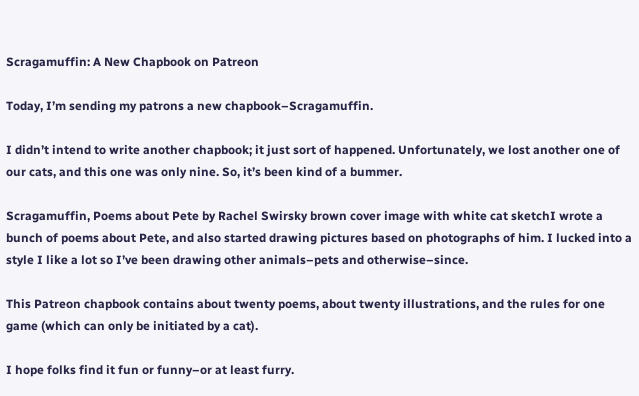Scragamuffin: A New Chapbook on Patreon

Today, I’m sending my patrons a new chapbook–Scragamuffin.

I didn’t intend to write another chapbook; it just sort of happened. Unfortunately, we lost another one of our cats, and this one was only nine. So, it’s been kind of a bummer.

Scragamuffin, Poems about Pete by Rachel Swirsky brown cover image with white cat sketchI wrote a bunch of poems about Pete, and also started drawing pictures based on photographs of him. I lucked into a style I like a lot so I’ve been drawing other animals–pets and otherwise–since.

This Patreon chapbook contains about twenty poems, about twenty illustrations, and the rules for one game (which can only be initiated by a cat).

I hope folks find it fun or funny–or at least furry.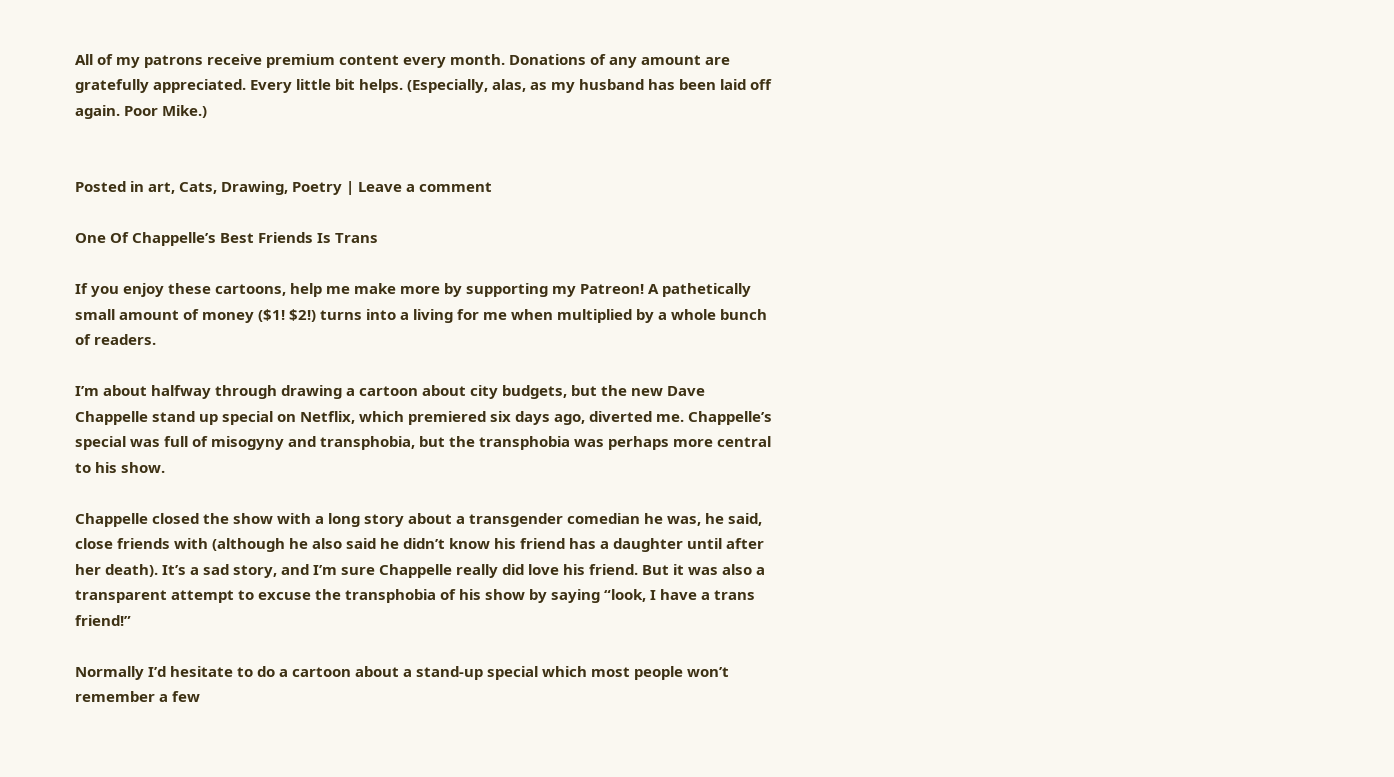All of my patrons receive premium content every month. Donations of any amount are gratefully appreciated. Every little bit helps. (Especially, alas, as my husband has been laid off again. Poor Mike.)


Posted in art, Cats, Drawing, Poetry | Leave a comment

One Of Chappelle’s Best Friends Is Trans

If you enjoy these cartoons, help me make more by supporting my Patreon! A pathetically small amount of money ($1! $2!) turns into a living for me when multiplied by a whole bunch of readers.

I’m about halfway through drawing a cartoon about city budgets, but the new Dave Chappelle stand up special on Netflix, which premiered six days ago, diverted me. Chappelle’s special was full of misogyny and transphobia, but the transphobia was perhaps more central to his show.

Chappelle closed the show with a long story about a transgender comedian he was, he said, close friends with (although he also said he didn’t know his friend has a daughter until after her death). It’s a sad story, and I’m sure Chappelle really did love his friend. But it was also a transparent attempt to excuse the transphobia of his show by saying “look, I have a trans friend!”

Normally I’d hesitate to do a cartoon about a stand-up special which most people won’t remember a few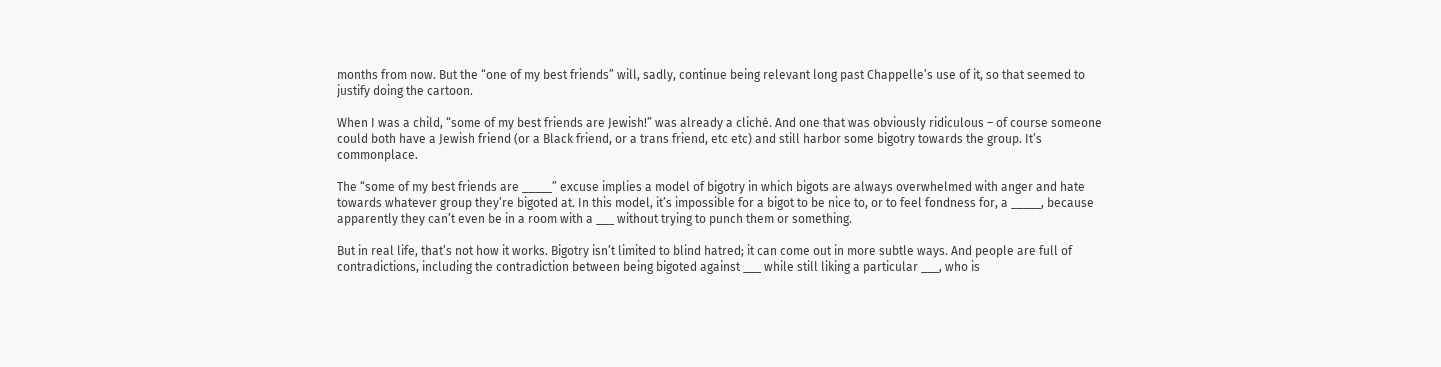months from now. But the “one of my best friends” will, sadly, continue being relevant long past Chappelle’s use of it, so that seemed to justify doing the cartoon.

When I was a child, “some of my best friends are Jewish!” was already a cliché. And one that was obviously ridiculous – of course someone could both have a Jewish friend (or a Black friend, or a trans friend, etc etc) and still harbor some bigotry towards the group. It’s commonplace.

The “some of my best friends are _____” excuse implies a model of bigotry in which bigots are always overwhelmed with anger and hate towards whatever group they’re bigoted at. In this model, it’s impossible for a bigot to be nice to, or to feel fondness for, a _____, because apparently they can’t even be in a room with a ___ without trying to punch them or something.

But in real life, that’s not how it works. Bigotry isn’t limited to blind hatred; it can come out in more subtle ways. And people are full of contradictions, including the contradiction between being bigoted against ___ while still liking a particular ___, who is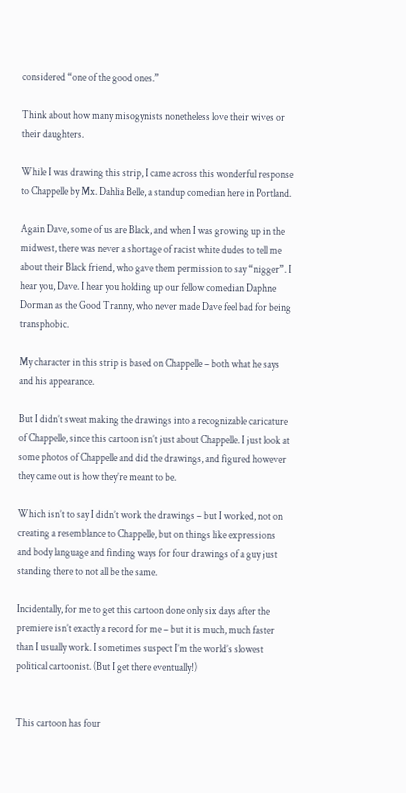considered “one of the good ones.”

Think about how many misogynists nonetheless love their wives or their daughters.

While I was drawing this strip, I came across this wonderful response to Chappelle by Mx. Dahlia Belle, a standup comedian here in Portland.

Again Dave, some of us are Black, and when I was growing up in the midwest, there was never a shortage of racist white dudes to tell me about their Black friend, who gave them permission to say “nigger”. I hear you, Dave. I hear you holding up our fellow comedian Daphne Dorman as the Good Tranny, who never made Dave feel bad for being transphobic.

My character in this strip is based on Chappelle – both what he says and his appearance.

But I didn’t sweat making the drawings into a recognizable caricature of Chappelle, since this cartoon isn’t just about Chappelle. I just look at some photos of Chappelle and did the drawings, and figured however they came out is how they’re meant to be.

Which isn’t to say I didn’t work the drawings – but I worked, not on creating a resemblance to Chappelle, but on things like expressions and body language and finding ways for four drawings of a guy just standing there to not all be the same.

Incidentally, for me to get this cartoon done only six days after the premiere isn’t exactly a record for me – but it is much, much faster than I usually work. I sometimes suspect I’m the world’s slowest political cartoonist. (But I get there eventually!)


This cartoon has four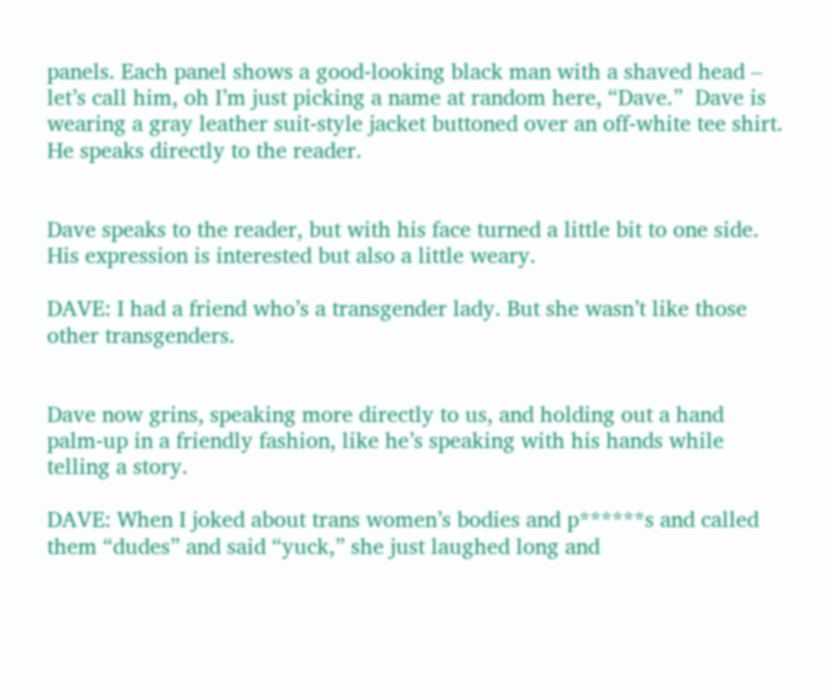panels. Each panel shows a good-looking black man with a shaved head – let’s call him, oh I’m just picking a name at random here, “Dave.”  Dave is wearing a gray leather suit-style jacket buttoned over an off-white tee shirt. He speaks directly to the reader.


Dave speaks to the reader, but with his face turned a little bit to one side. His expression is interested but also a little weary.

DAVE: I had a friend who’s a transgender lady. But she wasn’t like those other transgenders.


Dave now grins, speaking more directly to us, and holding out a hand palm-up in a friendly fashion, like he’s speaking with his hands while telling a story.

DAVE: When I joked about trans women’s bodies and p******s and called them “dudes” and said “yuck,” she just laughed long and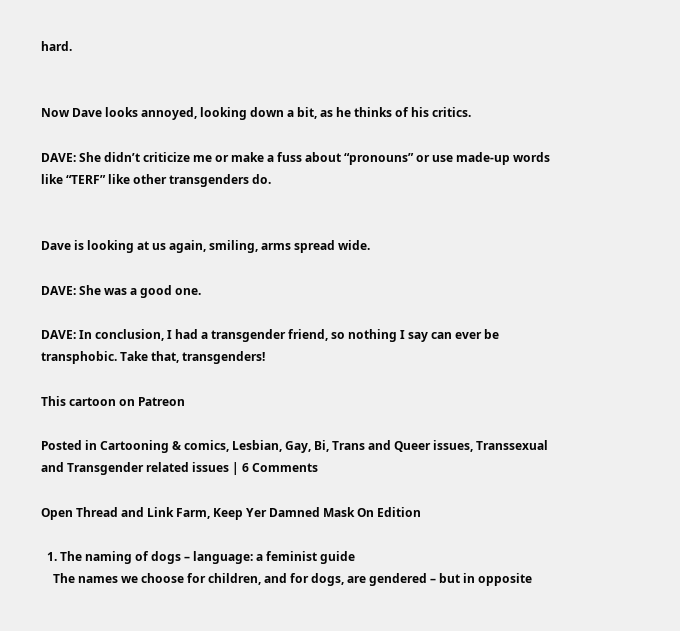hard.


Now Dave looks annoyed, looking down a bit, as he thinks of his critics.

DAVE: She didn’t criticize me or make a fuss about “pronouns” or use made-up words like “TERF” like other transgenders do.


Dave is looking at us again, smiling, arms spread wide.

DAVE: She was a good one.

DAVE: In conclusion, I had a transgender friend, so nothing I say can ever be transphobic. Take that, transgenders!

This cartoon on Patreon

Posted in Cartooning & comics, Lesbian, Gay, Bi, Trans and Queer issues, Transsexual and Transgender related issues | 6 Comments

Open Thread and Link Farm, Keep Yer Damned Mask On Edition

  1. The naming of dogs – language: a feminist guide
    The names we choose for children, and for dogs, are gendered – but in opposite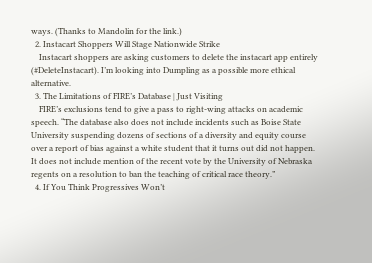ways. (Thanks to Mandolin for the link.)
  2. Instacart Shoppers Will Stage Nationwide Strike
    Instacart shoppers are asking customers to delete the instacart app entirely (#DeleteInstacart). I’m looking into Dumpling as a possible more ethical alternative.
  3. The Limitations of FIRE’s Database | Just Visiting
    FIRE’s exclusions tend to give a pass to right-wing attacks on academic speech. “The database also does not include incidents such as Boise State University suspending dozens of sections of a diversity and equity course over a report of bias against a white student that it turns out did not happen. It does not include mention of the recent vote by the University of Nebraska regents on a resolution to ban the teaching of critical race theory.”
  4. If You Think Progressives Won’t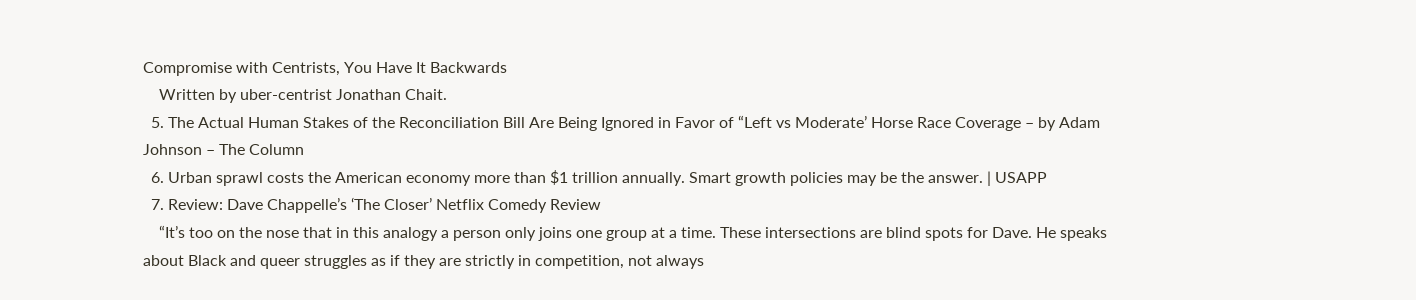Compromise with Centrists, You Have It Backwards
    Written by uber-centrist Jonathan Chait.
  5. The Actual Human Stakes of the Reconciliation Bill Are Being Ignored in Favor of “Left vs Moderate’ Horse Race Coverage – by Adam Johnson – The Column
  6. Urban sprawl costs the American economy more than $1 trillion annually. Smart growth policies may be the answer. | USAPP
  7. Review: Dave Chappelle’s ‘The Closer’ Netflix Comedy Review
    “It’s too on the nose that in this analogy a person only joins one group at a time. These intersections are blind spots for Dave. He speaks about Black and queer struggles as if they are strictly in competition, not always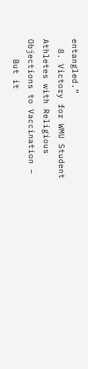entangled.”
  8. Victory for WMU Student Athletes with Religious Objections to Vaccination –
    But it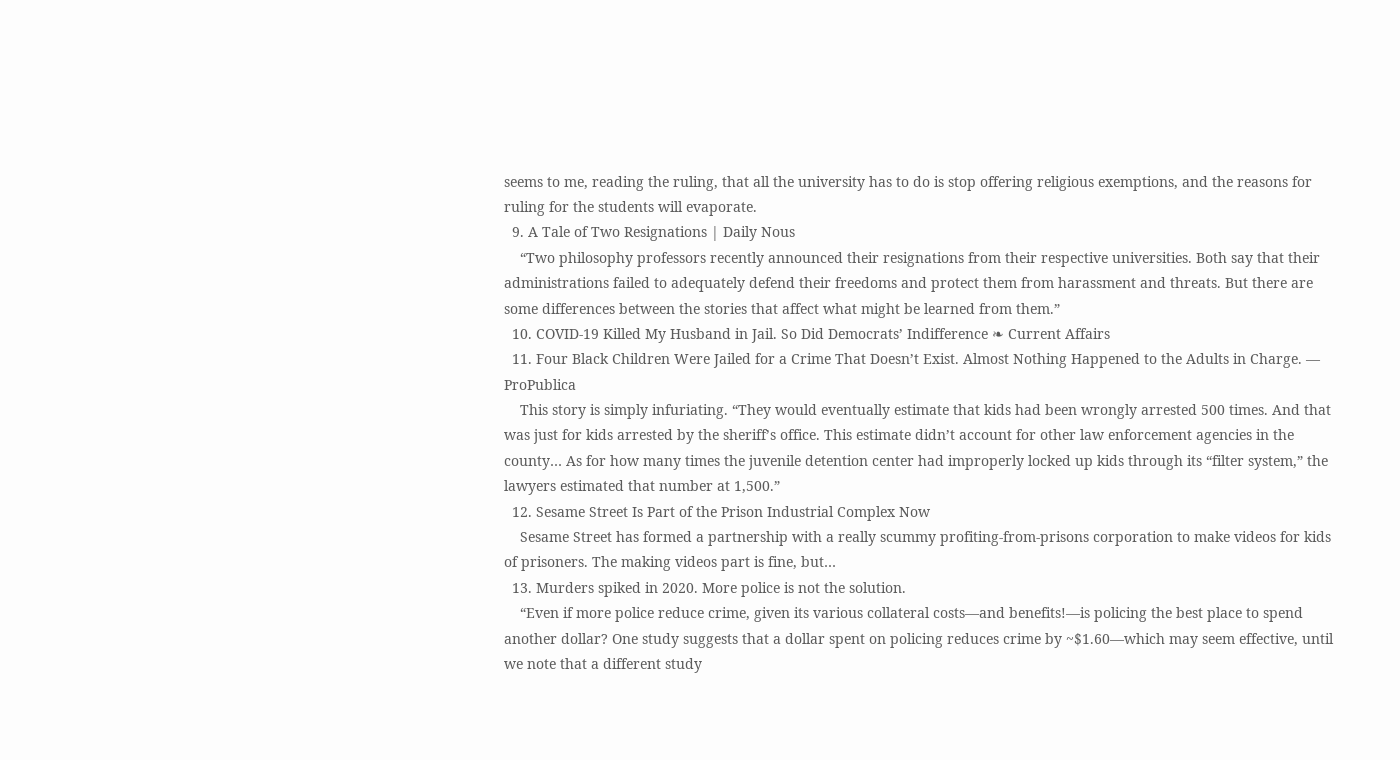seems to me, reading the ruling, that all the university has to do is stop offering religious exemptions, and the reasons for ruling for the students will evaporate.
  9. A Tale of Two Resignations | Daily Nous
    “Two philosophy professors recently announced their resignations from their respective universities. Both say that their administrations failed to adequately defend their freedoms and protect them from harassment and threats. But there are some differences between the stories that affect what might be learned from them.”
  10. COVID-19 Killed My Husband in Jail. So Did Democrats’ Indifference ❧ Current Affairs
  11. Four Black Children Were Jailed for a Crime That Doesn’t Exist. Almost Nothing Happened to the Adults in Charge. — ProPublica
    This story is simply infuriating. “They would eventually estimate that kids had been wrongly arrested 500 times. And that was just for kids arrested by the sheriff’s office. This estimate didn’t account for other law enforcement agencies in the county… As for how many times the juvenile detention center had improperly locked up kids through its “filter system,” the lawyers estimated that number at 1,500.”
  12. Sesame Street Is Part of the Prison Industrial Complex Now
    Sesame Street has formed a partnership with a really scummy profiting-from-prisons corporation to make videos for kids of prisoners. The making videos part is fine, but…
  13. Murders spiked in 2020. More police is not the solution.
    “Even if more police reduce crime, given its various collateral costs—and benefits!—is policing the best place to spend another dollar? One study suggests that a dollar spent on policing reduces crime by ~$1.60—which may seem effective, until we note that a different study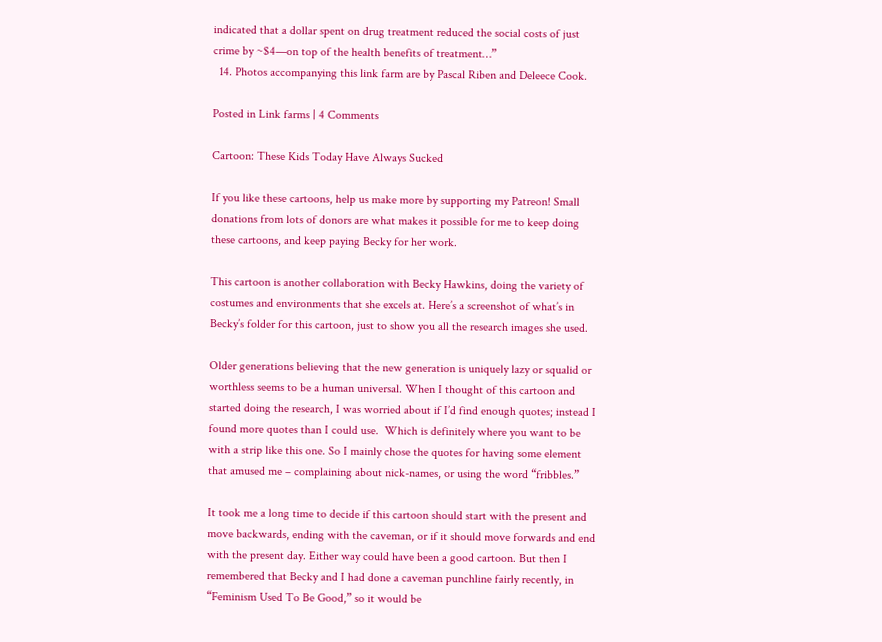indicated that a dollar spent on drug treatment reduced the social costs of just crime by ~$4—on top of the health benefits of treatment…”
  14. Photos accompanying this link farm are by Pascal Riben and Deleece Cook.

Posted in Link farms | 4 Comments

Cartoon: These Kids Today Have Always Sucked

If you like these cartoons, help us make more by supporting my Patreon! Small donations from lots of donors are what makes it possible for me to keep doing these cartoons, and keep paying Becky for her work.

This cartoon is another collaboration with Becky Hawkins, doing the variety of costumes and environments that she excels at. Here’s a screenshot of what’s in Becky’s folder for this cartoon, just to show you all the research images she used.

Older generations believing that the new generation is uniquely lazy or squalid or worthless seems to be a human universal. When I thought of this cartoon and started doing the research, I was worried about if I’d find enough quotes; instead I found more quotes than I could use.  Which is definitely where you want to be with a strip like this one. So I mainly chose the quotes for having some element that amused me – complaining about nick-names, or using the word “fribbles.”

It took me a long time to decide if this cartoon should start with the present and move backwards, ending with the caveman, or if it should move forwards and end with the present day. Either way could have been a good cartoon. But then I remembered that Becky and I had done a caveman punchline fairly recently, in “Feminism Used To Be Good,” so it would be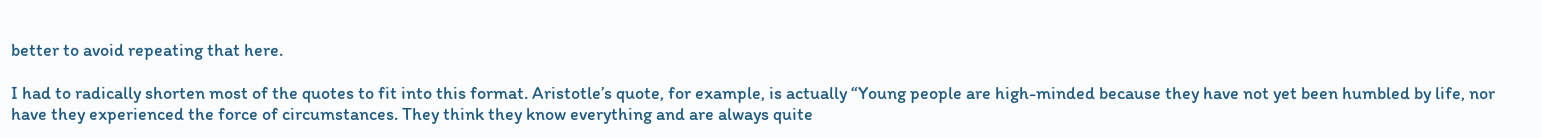better to avoid repeating that here.

I had to radically shorten most of the quotes to fit into this format. Aristotle’s quote, for example, is actually “Young people are high-minded because they have not yet been humbled by life, nor have they experienced the force of circumstances. They think they know everything and are always quite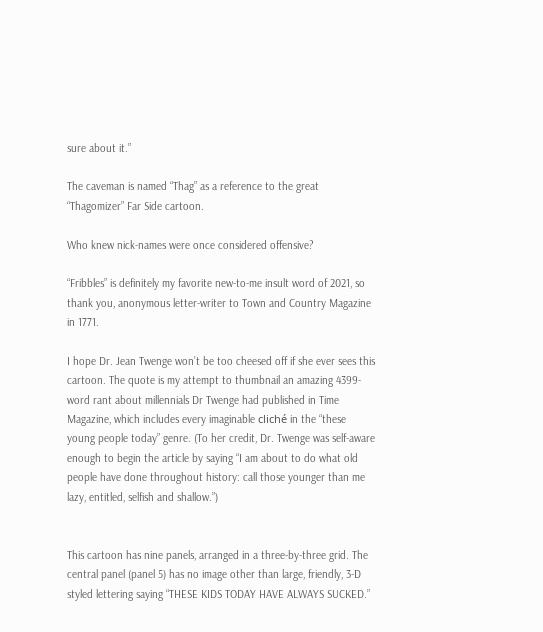sure about it.”

The caveman is named “Thag” as a reference to the great “Thagomizer” Far Side cartoon.

Who knew nick-names were once considered offensive?

“Fribbles” is definitely my favorite new-to-me insult word of 2021, so thank you, anonymous letter-writer to Town and Country Magazine in 1771.

I hope Dr. Jean Twenge won’t be too cheesed off if she ever sees this cartoon. The quote is my attempt to thumbnail an amazing 4399-word rant about millennials Dr Twenge had published in Time Magazine, which includes every imaginable cliché in the “these young people today” genre. (To her credit, Dr. Twenge was self-aware enough to begin the article by saying “I am about to do what old people have done throughout history: call those younger than me lazy, entitled, selfish and shallow.”)


This cartoon has nine panels, arranged in a three-by-three grid. The central panel (panel 5) has no image other than large, friendly, 3-D styled lettering saying “THESE KIDS TODAY HAVE ALWAYS SUCKED.”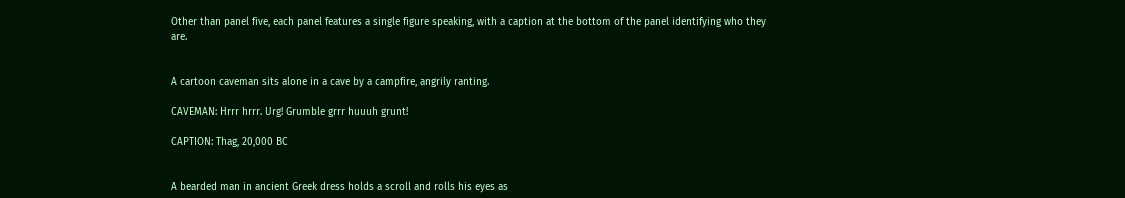Other than panel five, each panel features a single figure speaking, with a caption at the bottom of the panel identifying who they are.


A cartoon caveman sits alone in a cave by a campfire, angrily ranting.

CAVEMAN: Hrrr hrrr. Urg! Grumble grrr huuuh grunt!

CAPTION: Thag, 20,000 BC


A bearded man in ancient Greek dress holds a scroll and rolls his eyes as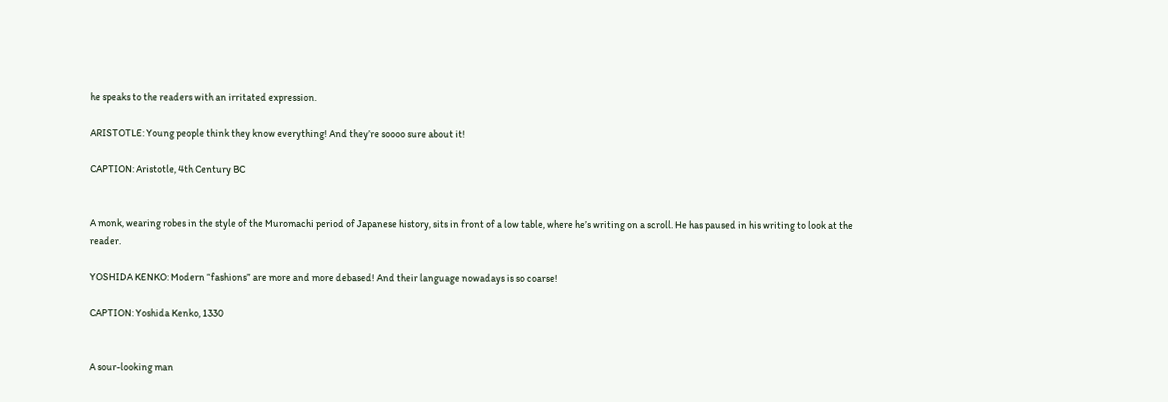he speaks to the readers with an irritated expression.

ARISTOTLE: Young people think they know everything! And they’re soooo sure about it!

CAPTION: Aristotle, 4th Century BC


A monk, wearing robes in the style of the Muromachi period of Japanese history, sits in front of a low table, where he’s writing on a scroll. He has paused in his writing to look at the reader.

YOSHIDA KENKO: Modern “fashions” are more and more debased! And their language nowadays is so coarse!

CAPTION: Yoshida Kenko, 1330


A sour-looking man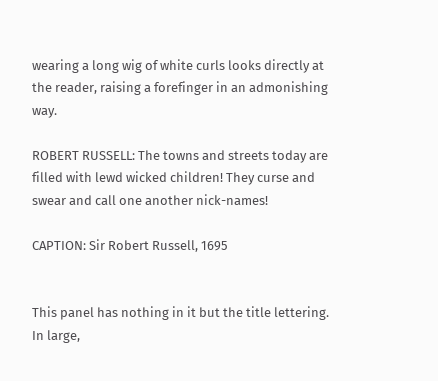wearing a long wig of white curls looks directly at the reader, raising a forefinger in an admonishing way.

ROBERT RUSSELL: The towns and streets today are filled with lewd wicked children! They curse and swear and call one another nick-names!

CAPTION: Sir Robert Russell, 1695


This panel has nothing in it but the title lettering. In large,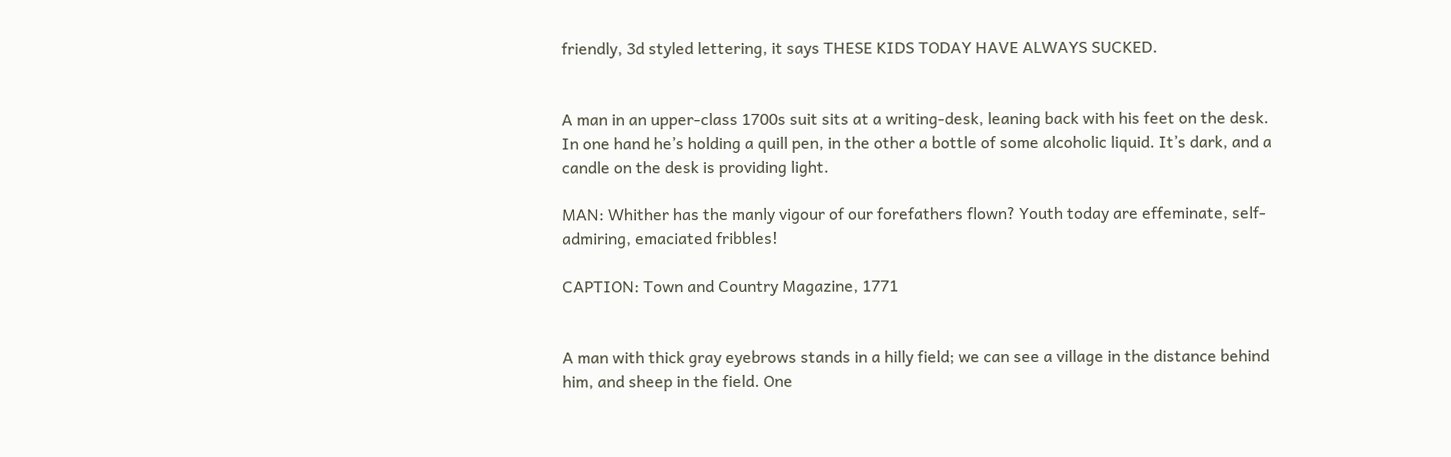friendly, 3d styled lettering, it says THESE KIDS TODAY HAVE ALWAYS SUCKED.


A man in an upper-class 1700s suit sits at a writing-desk, leaning back with his feet on the desk. In one hand he’s holding a quill pen, in the other a bottle of some alcoholic liquid. It’s dark, and a candle on the desk is providing light.

MAN: Whither has the manly vigour of our forefathers flown? Youth today are effeminate, self-admiring, emaciated fribbles!

CAPTION: Town and Country Magazine, 1771


A man with thick gray eyebrows stands in a hilly field; we can see a village in the distance behind him, and sheep in the field. One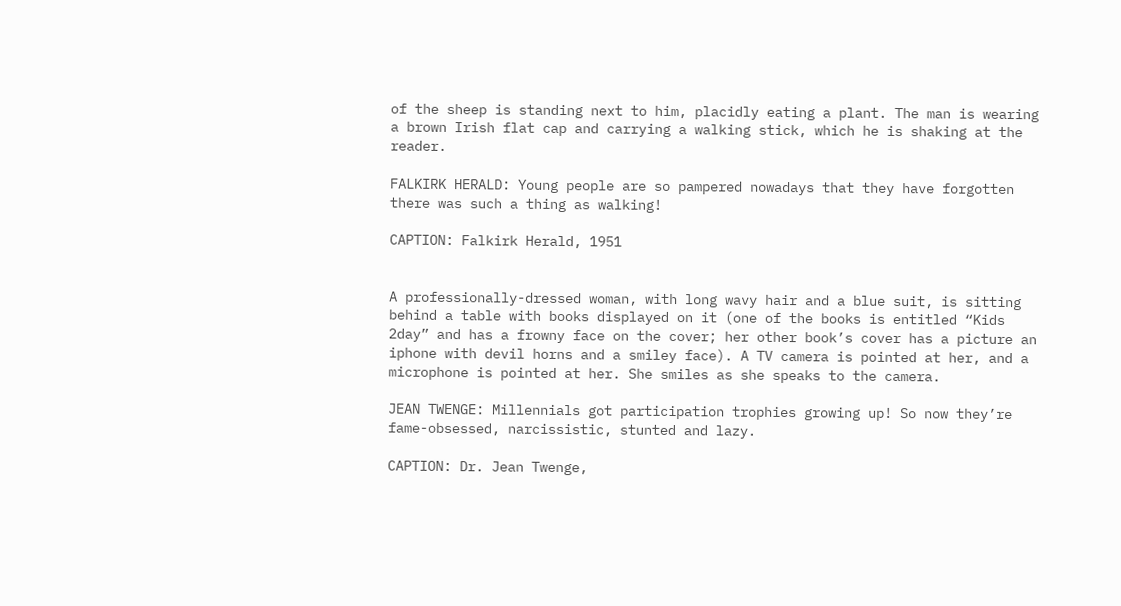of the sheep is standing next to him, placidly eating a plant. The man is wearing a brown Irish flat cap and carrying a walking stick, which he is shaking at the reader.

FALKIRK HERALD: Young people are so pampered nowadays that they have forgotten there was such a thing as walking!

CAPTION: Falkirk Herald, 1951


A professionally-dressed woman, with long wavy hair and a blue suit, is sitting behind a table with books displayed on it (one of the books is entitled “Kids 2day” and has a frowny face on the cover; her other book’s cover has a picture an iphone with devil horns and a smiley face). A TV camera is pointed at her, and a microphone is pointed at her. She smiles as she speaks to the camera.

JEAN TWENGE: Millennials got participation trophies growing up! So now they’re fame-obsessed, narcissistic, stunted and lazy.

CAPTION: Dr. Jean Twenge,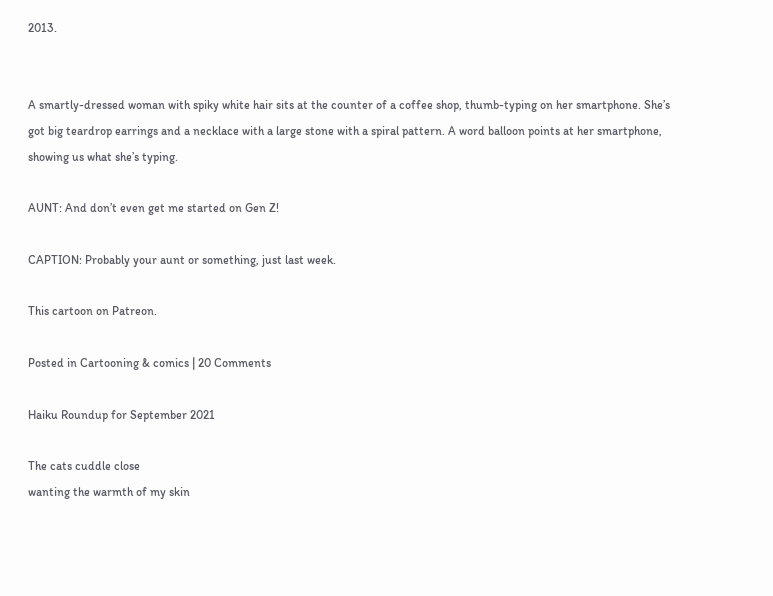2013.


A smartly-dressed woman with spiky white hair sits at the counter of a coffee shop, thumb-typing on her smartphone. She’s got big teardrop earrings and a necklace with a large stone with a spiral pattern. A word balloon points at her smartphone, showing us what she’s typing.

AUNT: And don’t even get me started on Gen Z!

CAPTION: Probably your aunt or something, just last week.

This cartoon on Patreon.

Posted in Cartooning & comics | 20 Comments

Haiku Roundup for September 2021

The cats cuddle close
wanting the warmth of my skin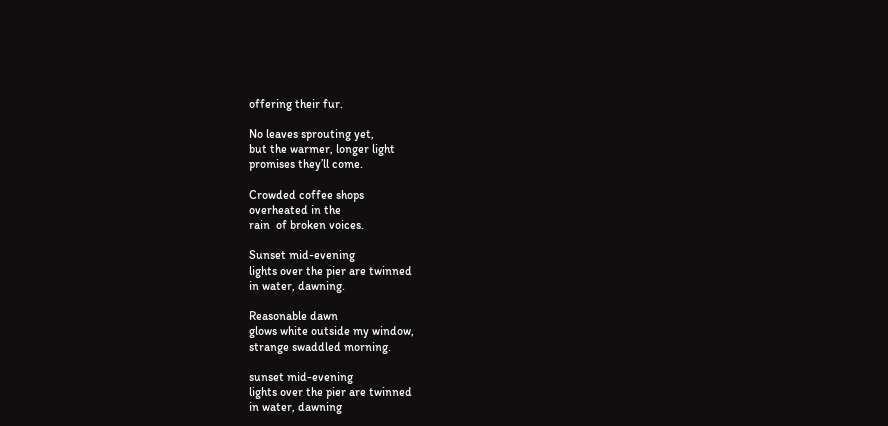offering their fur.

No leaves sprouting yet,
but the warmer, longer light
promises they’ll come.

Crowded coffee shops
overheated in the
rain  of broken voices.

Sunset mid-evening
lights over the pier are twinned
in water, dawning.

Reasonable dawn
glows white outside my window,
strange swaddled morning.

sunset mid-evening
lights over the pier are twinned
in water, dawning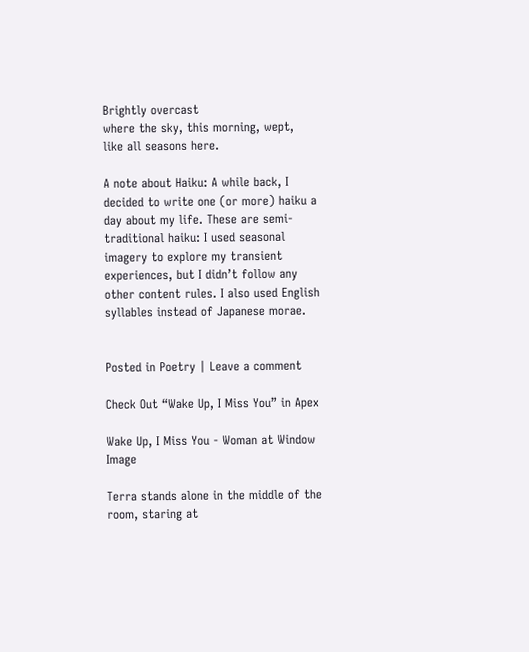Brightly overcast
where the sky, this morning, wept,
like all seasons here.

A note about Haiku: A while back, I decided to write one (or more) haiku a day about my life. These are semi-traditional haiku: I used seasonal imagery to explore my transient experiences, but I didn’t follow any other content rules. I also used English syllables instead of Japanese morae.


Posted in Poetry | Leave a comment

Check Out “Wake Up, I Miss You” in Apex

Wake Up, I Miss You - Woman at Window Image

Terra stands alone in the middle of the room, staring at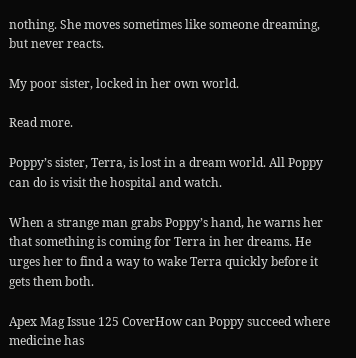nothing. She moves sometimes like someone dreaming, but never reacts.

My poor sister, locked in her own world.

Read more.

Poppy’s sister, Terra, is lost in a dream world. All Poppy can do is visit the hospital and watch.

When a strange man grabs Poppy’s hand, he warns her that something is coming for Terra in her dreams. He urges her to find a way to wake Terra quickly before it gets them both.

Apex Mag Issue 125 CoverHow can Poppy succeed where medicine has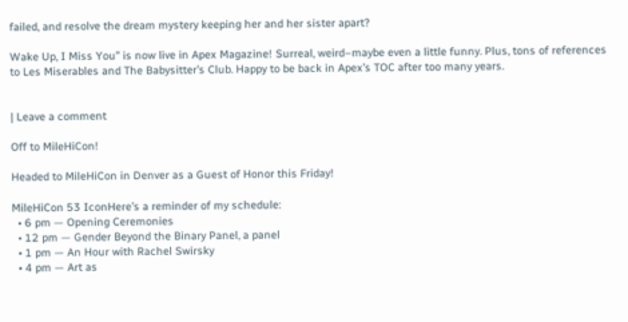failed, and resolve the dream mystery keeping her and her sister apart?

Wake Up, I Miss You” is now live in Apex Magazine! Surreal, weird–maybe even a little funny. Plus, tons of references to Les Miserables and The Babysitter’s Club. Happy to be back in Apex’s TOC after too many years.


| Leave a comment

Off to MileHiCon!

Headed to MileHiCon in Denver as a Guest of Honor this Friday!

MileHiCon 53 IconHere’s a reminder of my schedule:
  • 6 pm — Opening Ceremonies
  • 12 pm — Gender Beyond the Binary Panel, a panel
  • 1 pm — An Hour with Rachel Swirsky
  • 4 pm — Art as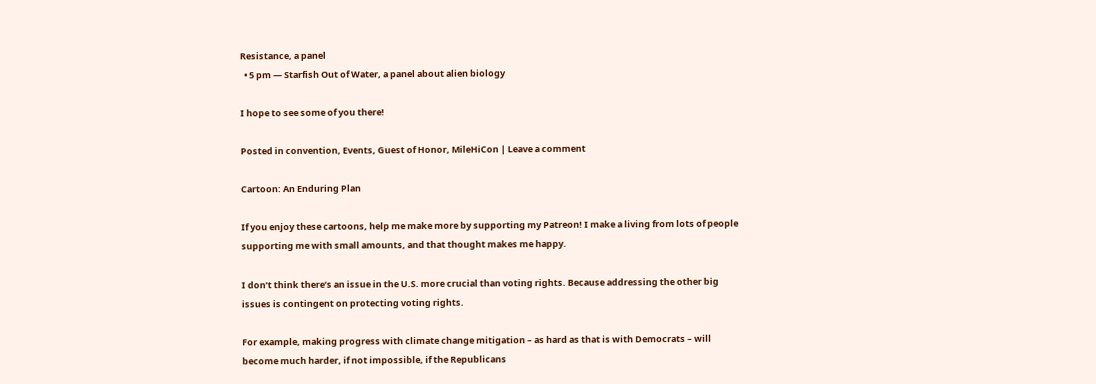Resistance, a panel
  • 5 pm — Starfish Out of Water, a panel about alien biology

I hope to see some of you there!

Posted in convention, Events, Guest of Honor, MileHiCon | Leave a comment

Cartoon: An Enduring Plan

If you enjoy these cartoons, help me make more by supporting my Patreon! I make a living from lots of people supporting me with small amounts, and that thought makes me happy.

I don’t think there’s an issue in the U.S. more crucial than voting rights. Because addressing the other big issues is contingent on protecting voting rights.

For example, making progress with climate change mitigation – as hard as that is with Democrats – will become much harder, if not impossible, if the Republicans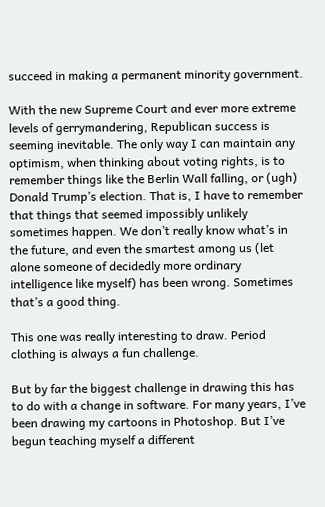succeed in making a permanent minority government.

With the new Supreme Court and ever more extreme levels of gerrymandering, Republican success is seeming inevitable. The only way I can maintain any optimism, when thinking about voting rights, is to remember things like the Berlin Wall falling, or (ugh) Donald Trump’s election. That is, I have to remember that things that seemed impossibly unlikely sometimes happen. We don’t really know what’s in the future, and even the smartest among us (let alone someone of decidedly more ordinary intelligence like myself) has been wrong. Sometimes that’s a good thing.

This one was really interesting to draw. Period clothing is always a fun challenge.

But by far the biggest challenge in drawing this has to do with a change in software. For many years, I’ve been drawing my cartoons in Photoshop. But I’ve begun teaching myself a different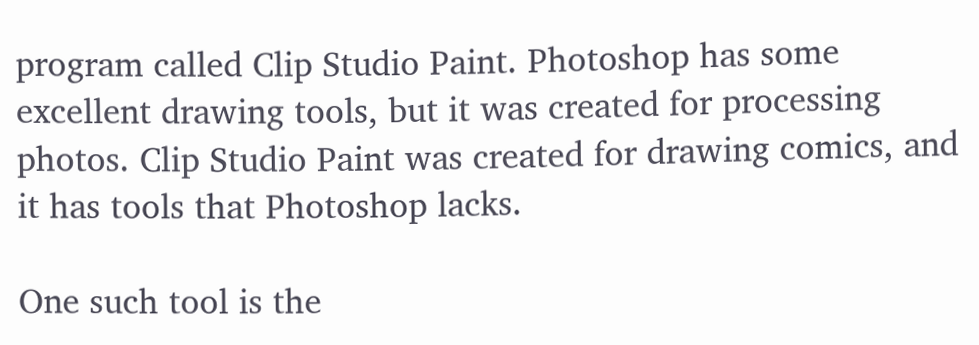program called Clip Studio Paint. Photoshop has some excellent drawing tools, but it was created for processing photos. Clip Studio Paint was created for drawing comics, and it has tools that Photoshop lacks.

One such tool is the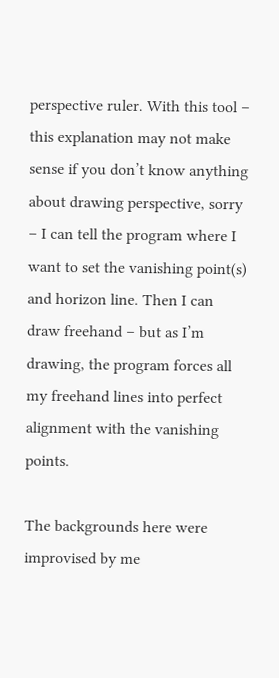perspective ruler. With this tool – this explanation may not make sense if you don’t know anything about drawing perspective, sorry – I can tell the program where I want to set the vanishing point(s) and horizon line. Then I can draw freehand – but as I’m drawing, the program forces all my freehand lines into perfect alignment with the vanishing points.

The backgrounds here were improvised by me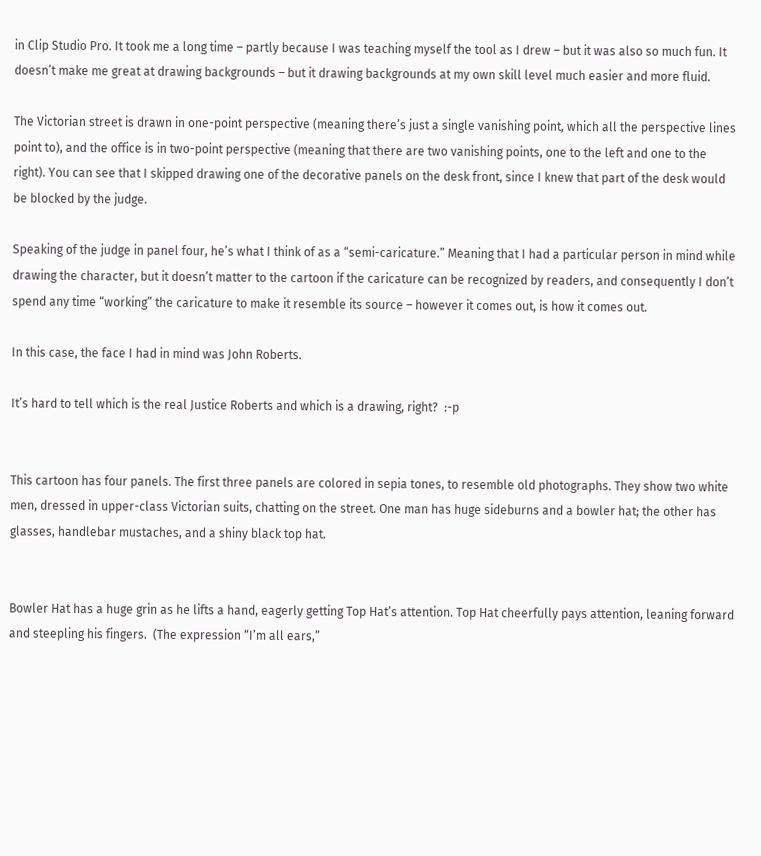in Clip Studio Pro. It took me a long time – partly because I was teaching myself the tool as I drew – but it was also so much fun. It doesn’t make me great at drawing backgrounds – but it drawing backgrounds at my own skill level much easier and more fluid.

The Victorian street is drawn in one-point perspective (meaning there’s just a single vanishing point, which all the perspective lines point to), and the office is in two-point perspective (meaning that there are two vanishing points, one to the left and one to the right). You can see that I skipped drawing one of the decorative panels on the desk front, since I knew that part of the desk would be blocked by the judge.

Speaking of the judge in panel four, he’s what I think of as a “semi-caricature.” Meaning that I had a particular person in mind while drawing the character, but it doesn’t matter to the cartoon if the caricature can be recognized by readers, and consequently I don’t spend any time “working” the caricature to make it resemble its source – however it comes out, is how it comes out.

In this case, the face I had in mind was John Roberts.

It’s hard to tell which is the real Justice Roberts and which is a drawing, right?  :-p


This cartoon has four panels. The first three panels are colored in sepia tones, to resemble old photographs. They show two white men, dressed in upper-class Victorian suits, chatting on the street. One man has huge sideburns and a bowler hat; the other has glasses, handlebar mustaches, and a shiny black top hat.


Bowler Hat has a huge grin as he lifts a hand, eagerly getting Top Hat’s attention. Top Hat cheerfully pays attention, leaning forward and steepling his fingers.  (The expression “I’m all ears,”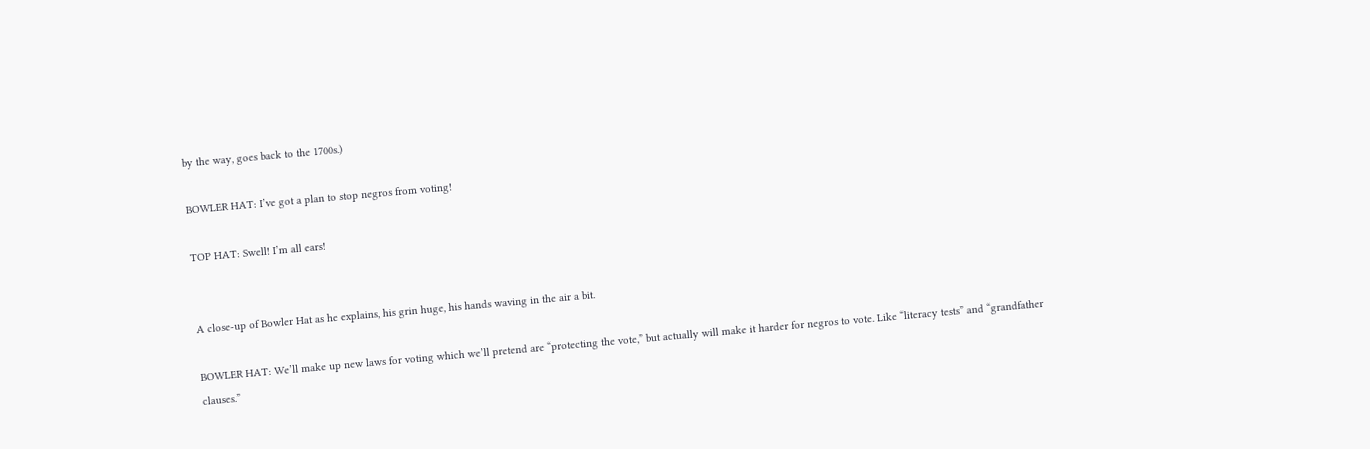by the way, goes back to the 1700s.)

BOWLER HAT: I’ve got a plan to stop negros from voting!

TOP HAT: Swell! I’m all ears!


A close-up of Bowler Hat as he explains, his grin huge, his hands waving in the air a bit.

BOWLER HAT: We’ll make up new laws for voting which we’ll pretend are “protecting the vote,” but actually will make it harder for negros to vote. Like “literacy tests” and “grandfather clauses.”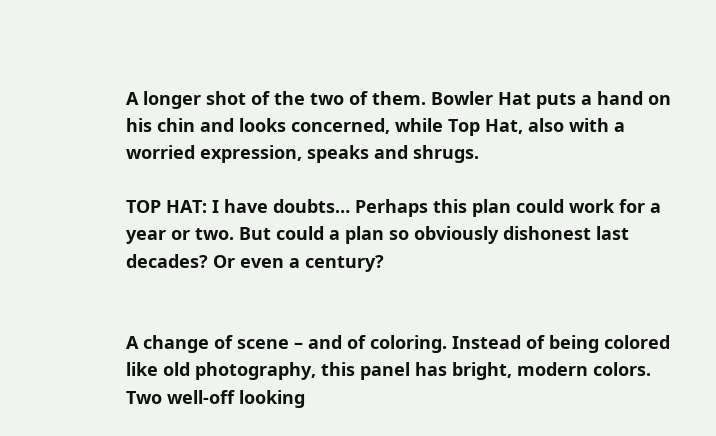A longer shot of the two of them. Bowler Hat puts a hand on his chin and looks concerned, while Top Hat, also with a worried expression, speaks and shrugs.

TOP HAT: I have doubts… Perhaps this plan could work for a year or two. But could a plan so obviously dishonest last decades? Or even a century?


A change of scene – and of coloring. Instead of being colored like old photography, this panel has bright, modern colors. Two well-off looking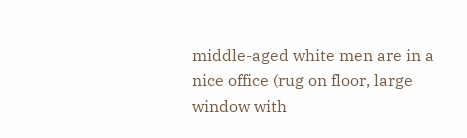middle-aged white men are in a nice office (rug on floor, large window with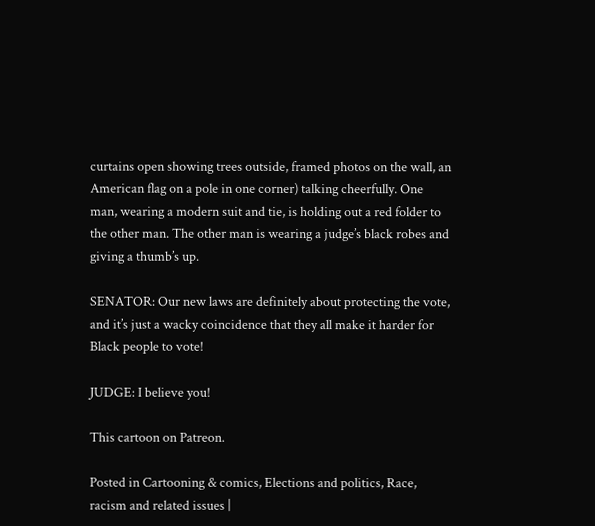curtains open showing trees outside, framed photos on the wall, an American flag on a pole in one corner) talking cheerfully. One man, wearing a modern suit and tie, is holding out a red folder to the other man. The other man is wearing a judge’s black robes and giving a thumb’s up.

SENATOR: Our new laws are definitely about protecting the vote, and it’s just a wacky coincidence that they all make it harder for Black people to vote!

JUDGE: I believe you!

This cartoon on Patreon.

Posted in Cartooning & comics, Elections and politics, Race, racism and related issues |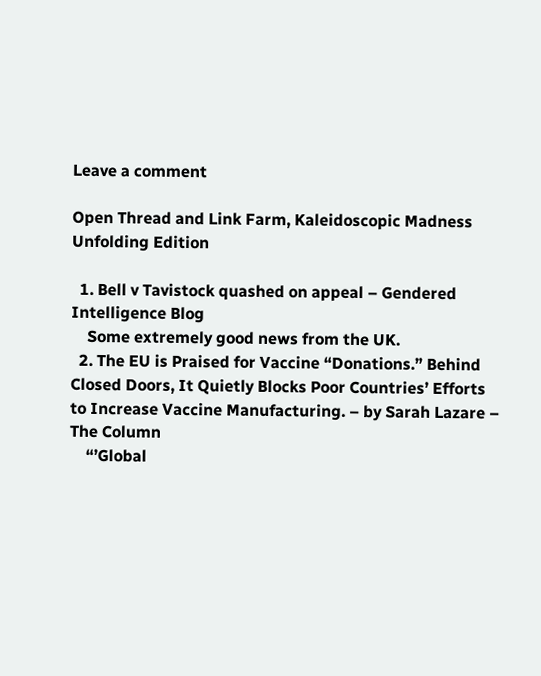Leave a comment

Open Thread and Link Farm, Kaleidoscopic Madness Unfolding Edition

  1. Bell v Tavistock quashed on appeal – Gendered Intelligence Blog
    Some extremely good news from the UK.
  2. The EU is Praised for Vaccine “Donations.” Behind Closed Doors, It Quietly Blocks Poor Countries’ Efforts to Increase Vaccine Manufacturing. – by Sarah Lazare – The Column
    “’Global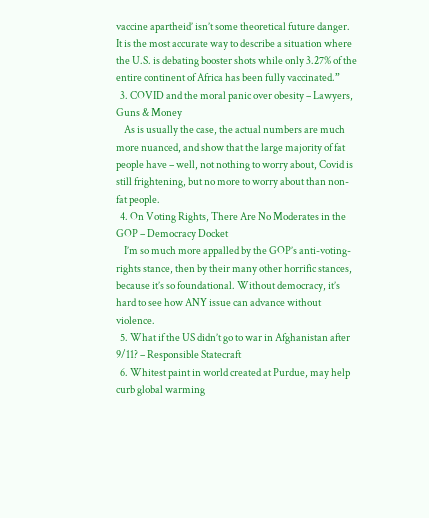vaccine apartheid’ isn’t some theoretical future danger. It is the most accurate way to describe a situation where the U.S. is debating booster shots while only 3.27% of the entire continent of Africa has been fully vaccinated.”
  3. COVID and the moral panic over obesity – Lawyers, Guns & Money
    As is usually the case, the actual numbers are much more nuanced, and show that the large majority of fat people have – well, not nothing to worry about, Covid is still frightening, but no more to worry about than non-fat people.
  4. On Voting Rights, There Are No Moderates in the GOP – Democracy Docket
    I’m so much more appalled by the GOP’s anti-voting-rights stance, then by their many other horrific stances, because it’s so foundational. Without democracy, it’s hard to see how ANY issue can advance without violence.
  5. What if the US didn’t go to war in Afghanistan after 9/11? – Responsible Statecraft
  6. Whitest paint in world created at Purdue, may help curb global warming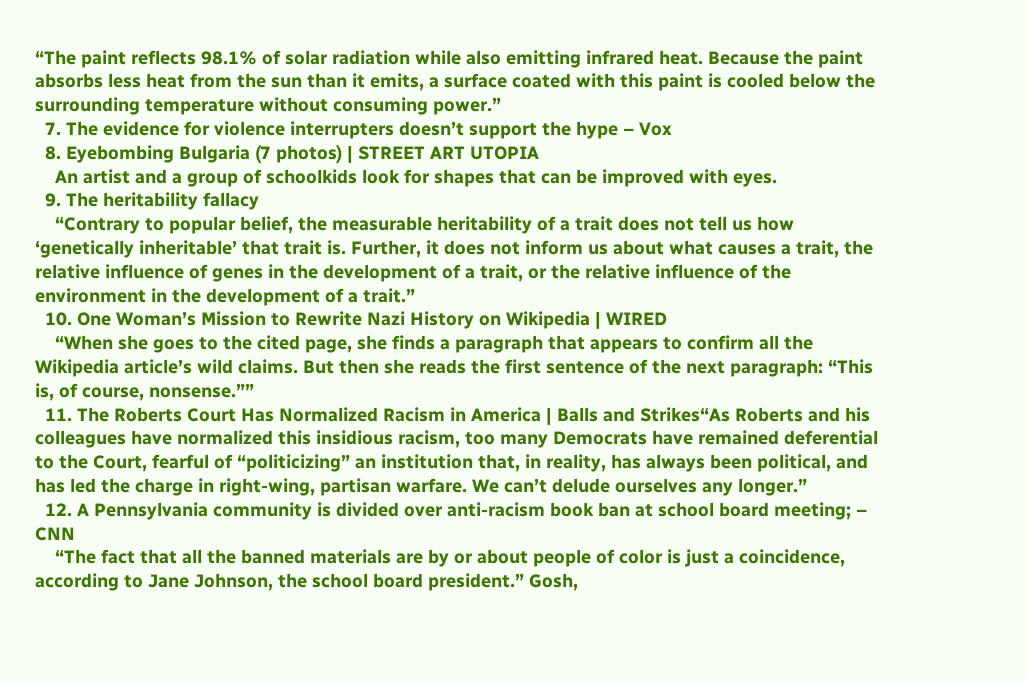“The paint reflects 98.1% of solar radiation while also emitting infrared heat. Because the paint absorbs less heat from the sun than it emits, a surface coated with this paint is cooled below the surrounding temperature without consuming power.”
  7. The evidence for violence interrupters doesn’t support the hype – Vox
  8. Eyebombing Bulgaria (7 photos) | STREET ART UTOPIA
    An artist and a group of schoolkids look for shapes that can be improved with eyes.
  9. The heritability fallacy
    “Contrary to popular belief, the measurable heritability of a trait does not tell us how ‘genetically inheritable’ that trait is. Further, it does not inform us about what causes a trait, the relative influence of genes in the development of a trait, or the relative influence of the environment in the development of a trait.”
  10. One Woman’s Mission to Rewrite Nazi History on Wikipedia | WIRED
    “When she goes to the cited page, she finds a paragraph that appears to confirm all the Wikipedia article’s wild claims. But then she reads the first sentence of the next paragraph: “This is, of course, nonsense.””
  11. The Roberts Court Has Normalized Racism in America | Balls and Strikes“As Roberts and his colleagues have normalized this insidious racism, too many Democrats have remained deferential to the Court, fearful of “politicizing” an institution that, in reality, has always been political, and has led the charge in right-wing, partisan warfare. We can’t delude ourselves any longer.”
  12. A Pennsylvania community is divided over anti-racism book ban at school board meeting; – CNN
    “The fact that all the banned materials are by or about people of color is just a coincidence, according to Jane Johnson, the school board president.” Gosh,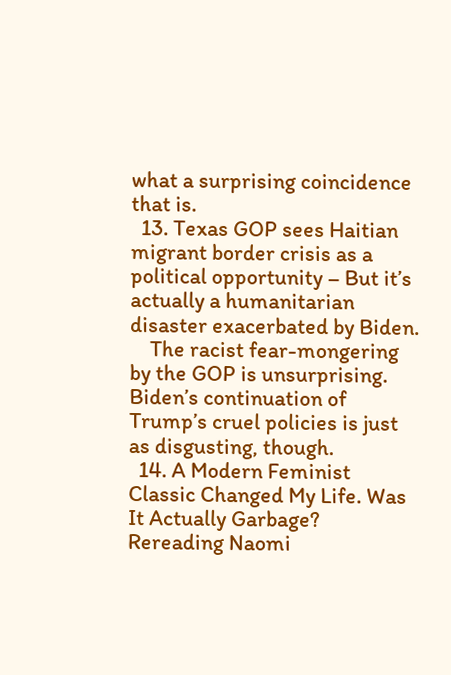what a surprising coincidence that is.
  13. Texas GOP sees Haitian migrant border crisis as a political opportunity – But it’s actually a humanitarian disaster exacerbated by Biden.
    The racist fear-mongering by the GOP is unsurprising. Biden’s continuation of Trump’s cruel policies is just as disgusting, though.
  14. A Modern Feminist Classic Changed My Life. Was It Actually Garbage? Rereading Naomi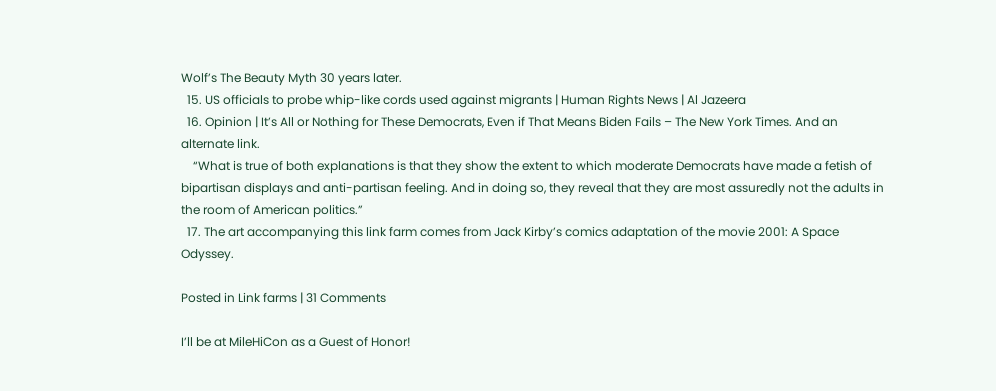Wolf’s The Beauty Myth 30 years later.
  15. US officials to probe whip-like cords used against migrants | Human Rights News | Al Jazeera
  16. Opinion | It’s All or Nothing for These Democrats, Even if That Means Biden Fails – The New York Times. And an alternate link.
    “What is true of both explanations is that they show the extent to which moderate Democrats have made a fetish of bipartisan displays and anti-partisan feeling. And in doing so, they reveal that they are most assuredly not the adults in the room of American politics.”
  17. The art accompanying this link farm comes from Jack Kirby’s comics adaptation of the movie 2001: A Space Odyssey.

Posted in Link farms | 31 Comments

I’ll be at MileHiCon as a Guest of Honor!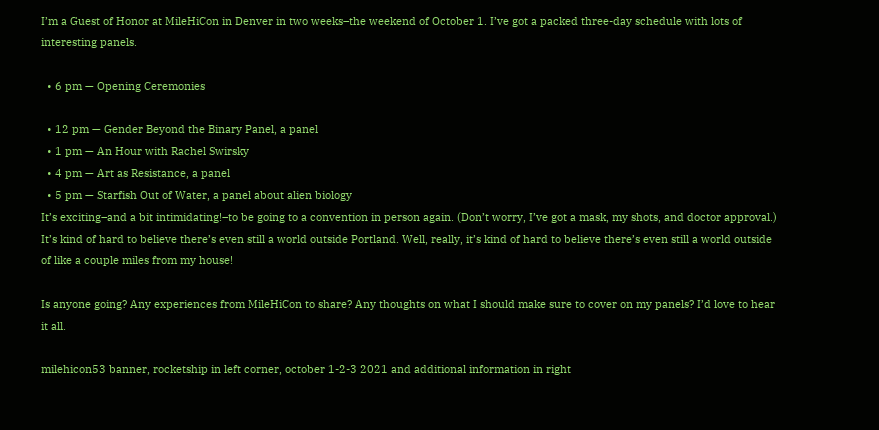I’m a Guest of Honor at MileHiCon in Denver in two weeks–the weekend of October 1. I’ve got a packed three-day schedule with lots of interesting panels.

  • 6 pm — Opening Ceremonies

  • 12 pm — Gender Beyond the Binary Panel, a panel
  • 1 pm — An Hour with Rachel Swirsky
  • 4 pm — Art as Resistance, a panel
  • 5 pm — Starfish Out of Water, a panel about alien biology
It’s exciting–and a bit intimidating!–to be going to a convention in person again. (Don’t worry, I’ve got a mask, my shots, and doctor approval.) It’s kind of hard to believe there’s even still a world outside Portland. Well, really, it’s kind of hard to believe there’s even still a world outside of like a couple miles from my house!

Is anyone going? Any experiences from MileHiCon to share? Any thoughts on what I should make sure to cover on my panels? I’d love to hear it all.

milehicon53 banner, rocketship in left corner, october 1-2-3 2021 and additional information in right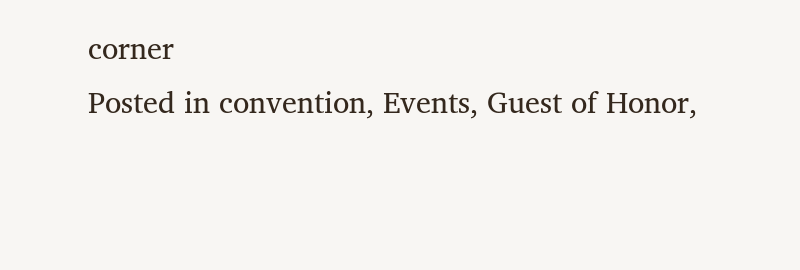corner
Posted in convention, Events, Guest of Honor,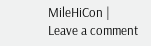MileHiCon | Leave a comment